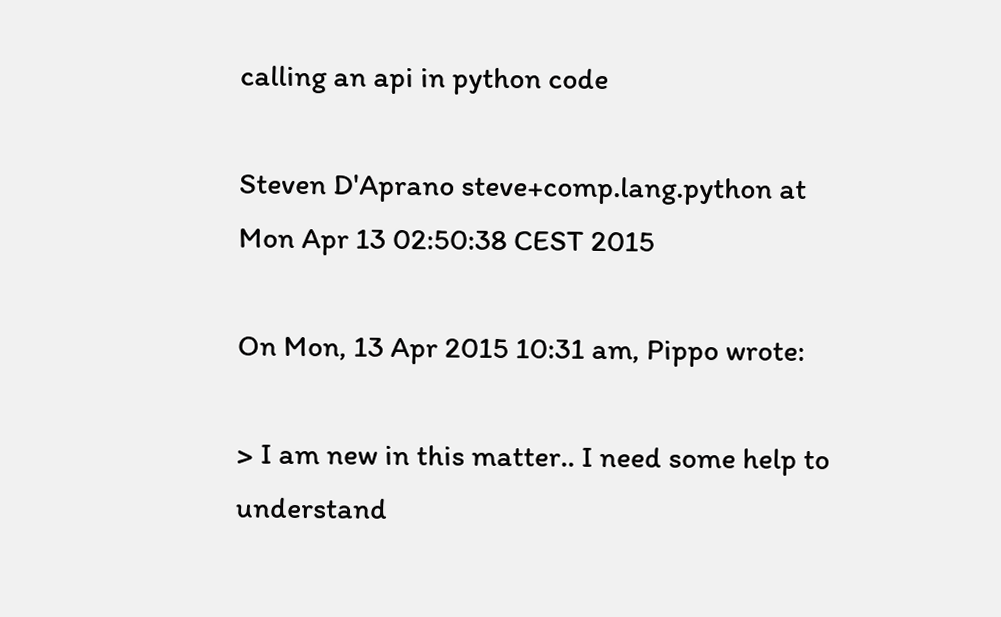calling an api in python code

Steven D'Aprano steve+comp.lang.python at
Mon Apr 13 02:50:38 CEST 2015

On Mon, 13 Apr 2015 10:31 am, Pippo wrote:

> I am new in this matter.. I need some help to understand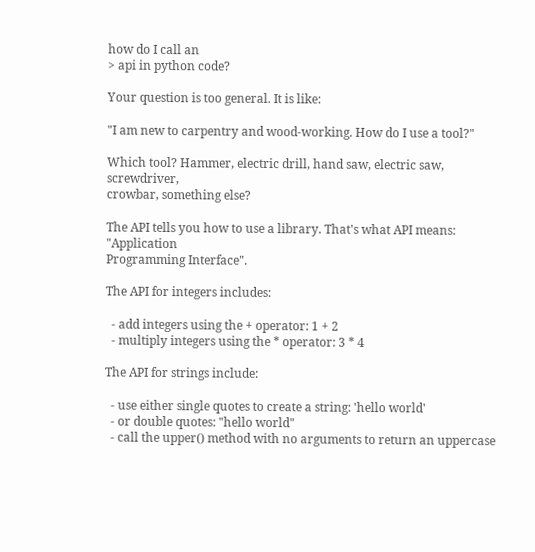how do I call an
> api in python code?

Your question is too general. It is like:

"I am new to carpentry and wood-working. How do I use a tool?"

Which tool? Hammer, electric drill, hand saw, electric saw, screwdriver,
crowbar, something else?

The API tells you how to use a library. That's what API means: "Application
Programming Interface".

The API for integers includes:

  - add integers using the + operator: 1 + 2
  - multiply integers using the * operator: 3 * 4

The API for strings include:

  - use either single quotes to create a string: 'hello world'
  - or double quotes: "hello world"
  - call the upper() method with no arguments to return an uppercase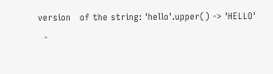version   of the string: 'hello'.upper() -> 'HELLO'
  -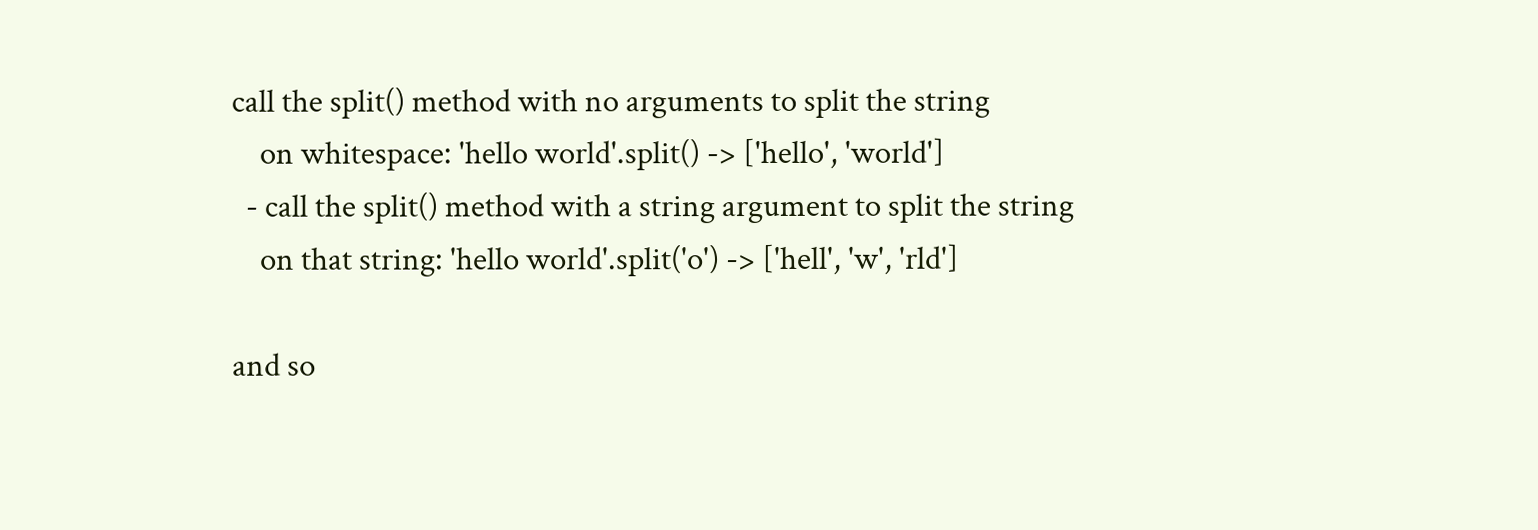call the split() method with no arguments to split the string
    on whitespace: 'hello world'.split() -> ['hello', 'world']
  - call the split() method with a string argument to split the string
    on that string: 'hello world'.split('o') -> ['hell', 'w', 'rld']

and so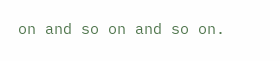on and so on and so on.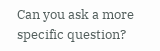Can you ask a more specific question?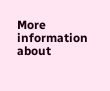More information about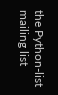the Python-list mailing list